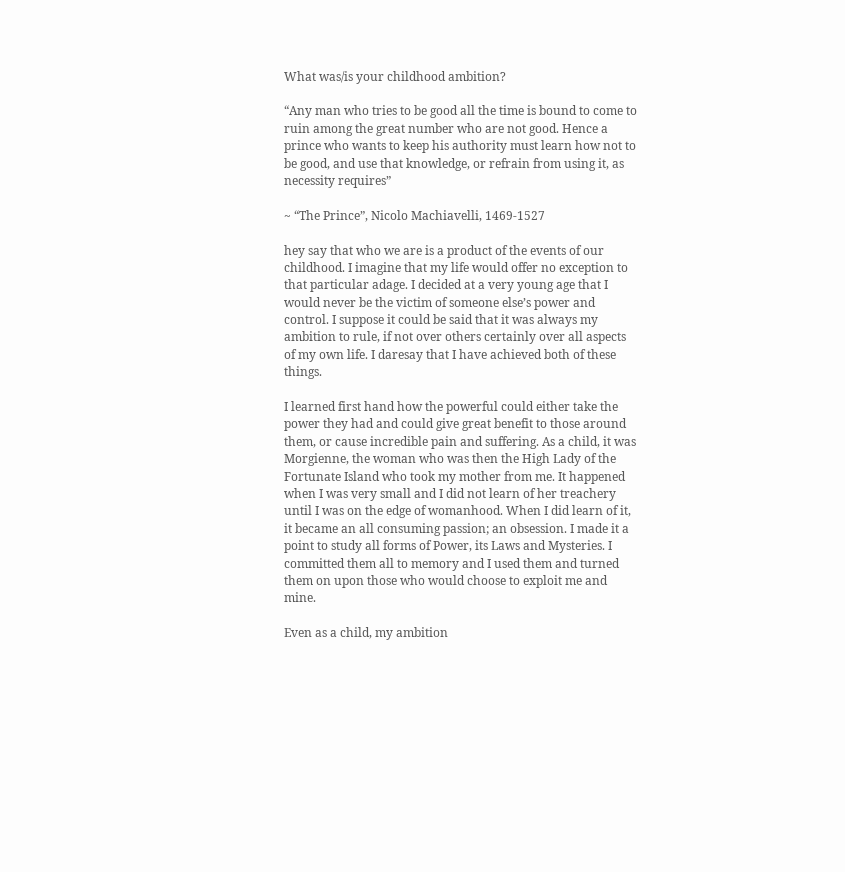What was/is your childhood ambition?

“Any man who tries to be good all the time is bound to come to ruin among the great number who are not good. Hence a prince who wants to keep his authority must learn how not to be good, and use that knowledge, or refrain from using it, as necessity requires”

~ “The Prince”, Nicolo Machiavelli, 1469-1527

hey say that who we are is a product of the events of our childhood. I imagine that my life would offer no exception to that particular adage. I decided at a very young age that I would never be the victim of someone else’s power and control. I suppose it could be said that it was always my ambition to rule, if not over others certainly over all aspects of my own life. I daresay that I have achieved both of these things.

I learned first hand how the powerful could either take the power they had and could give great benefit to those around them, or cause incredible pain and suffering. As a child, it was Morgienne, the woman who was then the High Lady of the Fortunate Island who took my mother from me. It happened when I was very small and I did not learn of her treachery until I was on the edge of womanhood. When I did learn of it, it became an all consuming passion; an obsession. I made it a point to study all forms of Power, its Laws and Mysteries. I committed them all to memory and I used them and turned them on upon those who would choose to exploit me and mine.

Even as a child, my ambition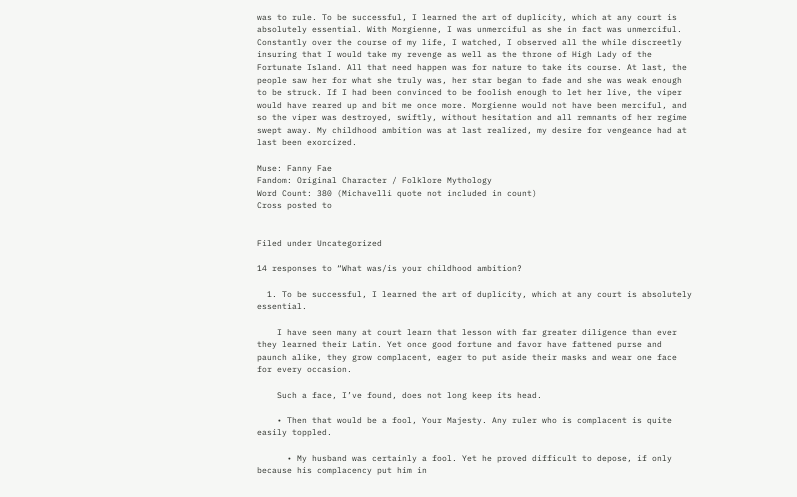was to rule. To be successful, I learned the art of duplicity, which at any court is absolutely essential. With Morgienne, I was unmerciful as she in fact was unmerciful. Constantly over the course of my life, I watched, I observed all the while discreetly insuring that I would take my revenge as well as the throne of High Lady of the Fortunate Island. All that need happen was for nature to take its course. At last, the people saw her for what she truly was, her star began to fade and she was weak enough to be struck. If I had been convinced to be foolish enough to let her live, the viper would have reared up and bit me once more. Morgienne would not have been merciful, and so the viper was destroyed, swiftly, without hesitation and all remnants of her regime swept away. My childhood ambition was at last realized, my desire for vengeance had at last been exorcized.

Muse: Fanny Fae
Fandom: Original Character / Folklore Mythology
Word Count: 380 (Michavelli quote not included in count)
Cross posted to


Filed under Uncategorized

14 responses to “What was/is your childhood ambition?

  1. To be successful, I learned the art of duplicity, which at any court is absolutely essential.

    I have seen many at court learn that lesson with far greater diligence than ever they learned their Latin. Yet once good fortune and favor have fattened purse and paunch alike, they grow complacent, eager to put aside their masks and wear one face for every occasion.

    Such a face, I’ve found, does not long keep its head.

    • Then that would be a fool, Your Majesty. Any ruler who is complacent is quite easily toppled.

      • My husband was certainly a fool. Yet he proved difficult to depose, if only because his complacency put him in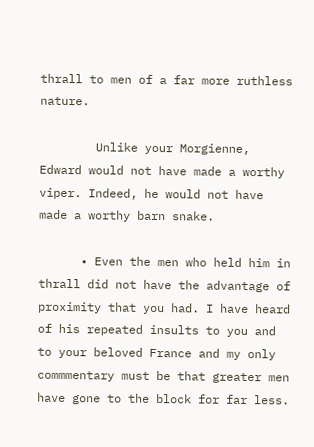thrall to men of a far more ruthless nature.

        Unlike your Morgienne, Edward would not have made a worthy viper. Indeed, he would not have made a worthy barn snake.

      • Even the men who held him in thrall did not have the advantage of proximity that you had. I have heard of his repeated insults to you and to your beloved France and my only commmentary must be that greater men have gone to the block for far less.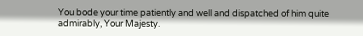You bode your time patiently and well and dispatched of him quite admirably, Your Majesty.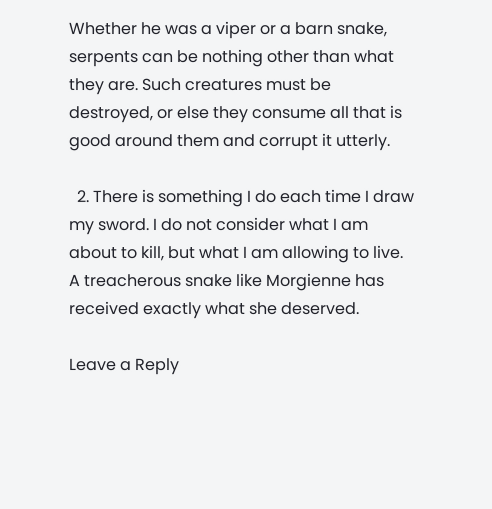Whether he was a viper or a barn snake, serpents can be nothing other than what they are. Such creatures must be destroyed, or else they consume all that is good around them and corrupt it utterly.

  2. There is something I do each time I draw my sword. I do not consider what I am about to kill, but what I am allowing to live. A treacherous snake like Morgienne has received exactly what she deserved.

Leave a Reply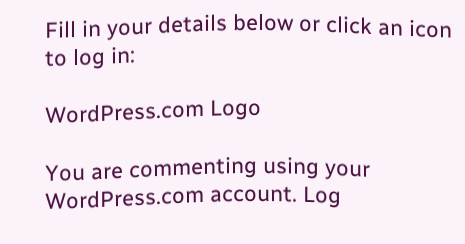Fill in your details below or click an icon to log in:

WordPress.com Logo

You are commenting using your WordPress.com account. Log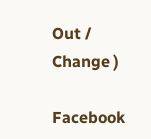Out /  Change )

Facebook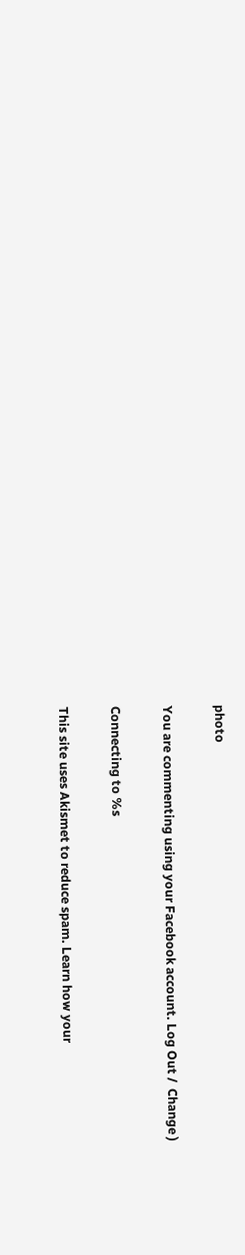photo

You are commenting using your Facebook account. Log Out /  Change )

Connecting to %s

This site uses Akismet to reduce spam. Learn how your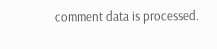comment data is processed.